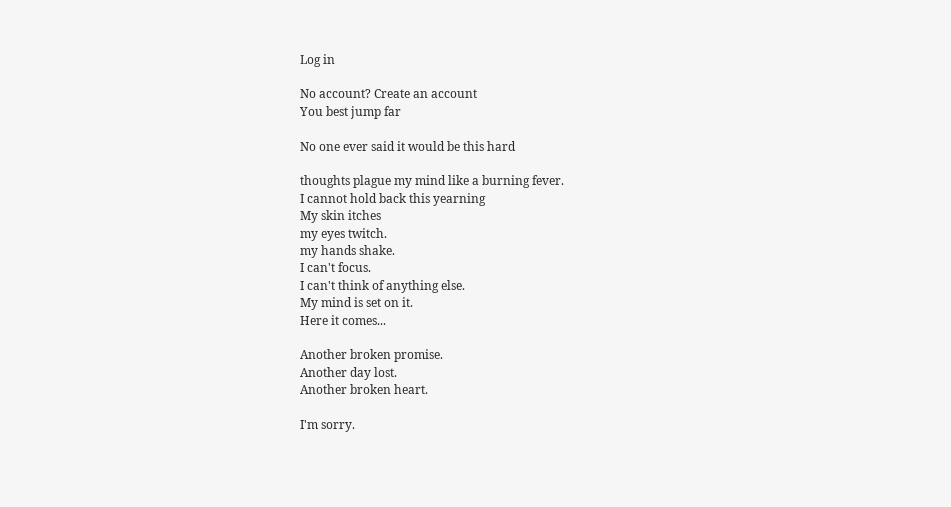Log in

No account? Create an account
You best jump far

No one ever said it would be this hard

thoughts plague my mind like a burning fever.
I cannot hold back this yearning
My skin itches
my eyes twitch.
my hands shake.
I can't focus.
I can't think of anything else.
My mind is set on it.
Here it comes...

Another broken promise.
Another day lost.
Another broken heart.

I'm sorry.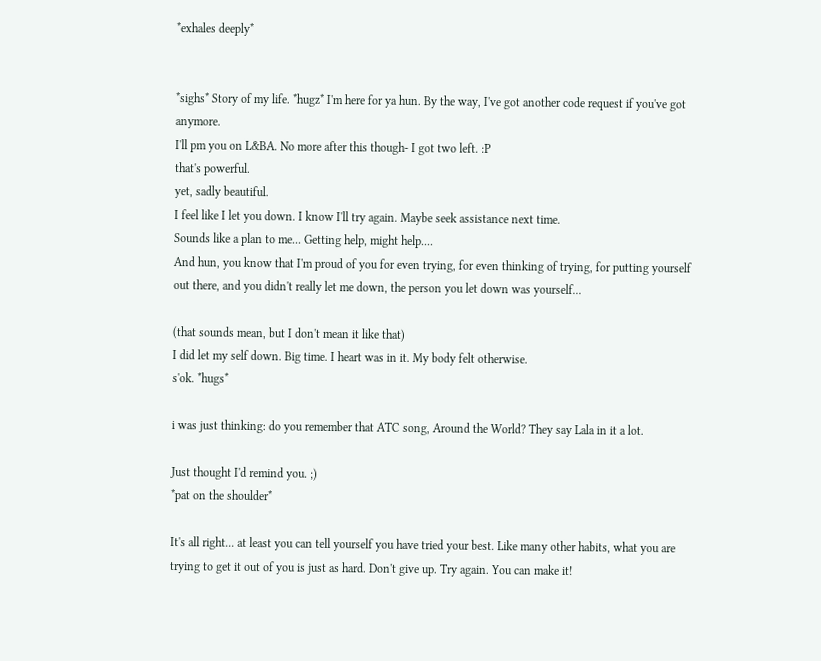*exhales deeply*


*sighs* Story of my life. *hugz* I'm here for ya hun. By the way, I've got another code request if you've got anymore.
I'll pm you on L&BA. No more after this though- I got two left. :P
that's powerful.
yet, sadly beautiful.
I feel like I let you down. I know I'll try again. Maybe seek assistance next time.
Sounds like a plan to me... Getting help, might help....
And hun, you know that I'm proud of you for even trying, for even thinking of trying, for putting yourself out there, and you didn't really let me down, the person you let down was yourself...

(that sounds mean, but I don't mean it like that)
I did let my self down. Big time. I heart was in it. My body felt otherwise.
s'ok. *hugs*

i was just thinking: do you remember that ATC song, Around the World? They say Lala in it a lot.

Just thought I'd remind you. ;)
*pat on the shoulder*

It's all right... at least you can tell yourself you have tried your best. Like many other habits, what you are trying to get it out of you is just as hard. Don't give up. Try again. You can make it!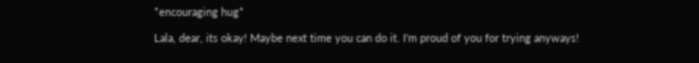*encouraging hug*

Lala, dear, its okay! Maybe next time you can do it. I'm proud of you for trying anyways!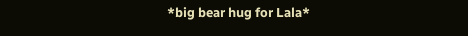*big bear hug for Lala*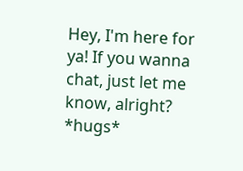Hey, I'm here for ya! If you wanna chat, just let me know, alright? *hugs*